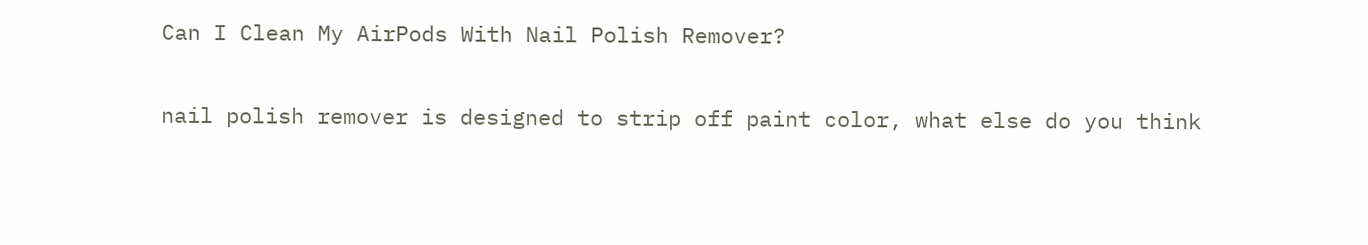Can I Clean My AirPods With Nail Polish Remover?

nail polish remover is designed to strip off paint color, what else do you think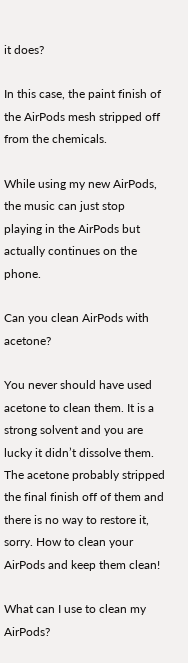it does?

In this case, the paint finish of the AirPods mesh stripped off from the chemicals.

While using my new AirPods, the music can just stop playing in the AirPods but actually continues on the phone.

Can you clean AirPods with acetone?

You never should have used acetone to clean them. It is a strong solvent and you are lucky it didn’t dissolve them. The acetone probably stripped the final finish off of them and there is no way to restore it, sorry. How to clean your AirPods and keep them clean!

What can I use to clean my AirPods?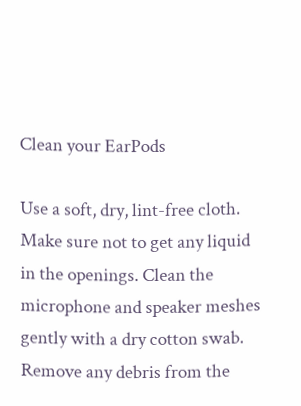Clean your EarPods

Use a soft, dry, lint-free cloth. Make sure not to get any liquid in the openings. Clean the microphone and speaker meshes gently with a dry cotton swab. Remove any debris from the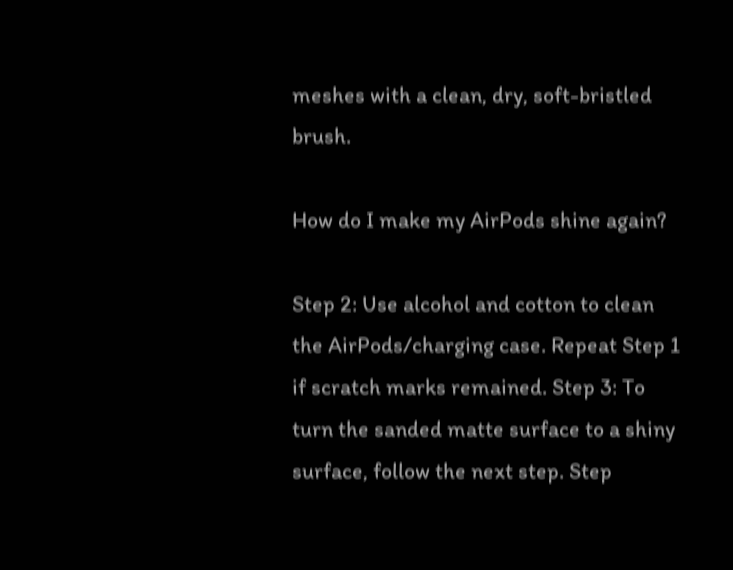meshes with a clean, dry, soft-bristled brush.

How do I make my AirPods shine again?

Step 2: Use alcohol and cotton to clean the AirPods/charging case. Repeat Step 1 if scratch marks remained. Step 3: To turn the sanded matte surface to a shiny surface, follow the next step. Step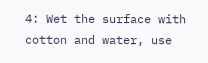4: Wet the surface with cotton and water, use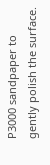P3000 sandpaper to gently polish the surface.